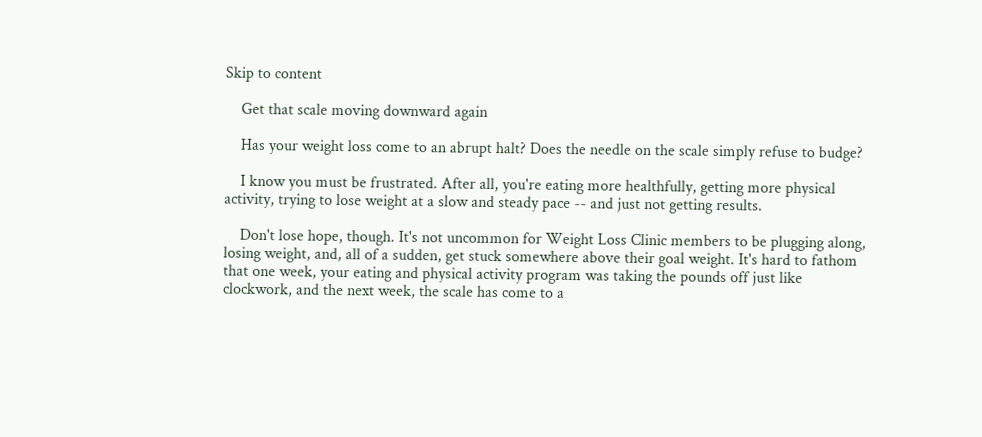Skip to content

    Get that scale moving downward again

    Has your weight loss come to an abrupt halt? Does the needle on the scale simply refuse to budge?

    I know you must be frustrated. After all, you're eating more healthfully, getting more physical activity, trying to lose weight at a slow and steady pace -- and just not getting results.

    Don't lose hope, though. It's not uncommon for Weight Loss Clinic members to be plugging along, losing weight, and, all of a sudden, get stuck somewhere above their goal weight. It's hard to fathom that one week, your eating and physical activity program was taking the pounds off just like clockwork, and the next week, the scale has come to a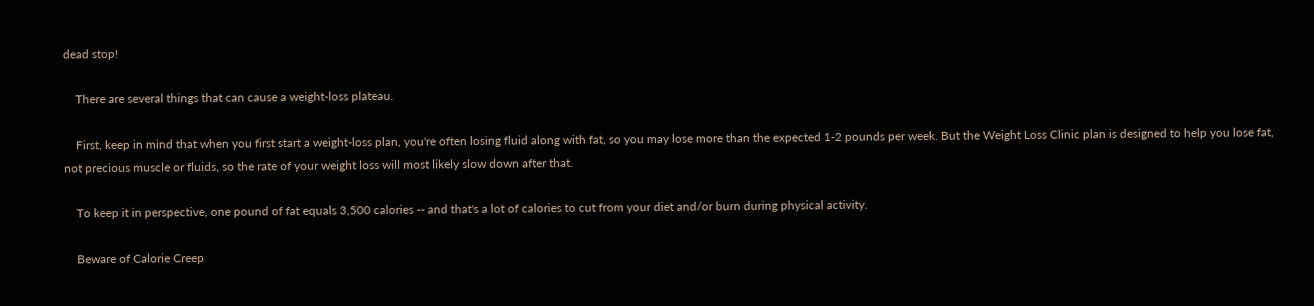dead stop!

    There are several things that can cause a weight-loss plateau.

    First, keep in mind that when you first start a weight-loss plan, you're often losing fluid along with fat, so you may lose more than the expected 1-2 pounds per week. But the Weight Loss Clinic plan is designed to help you lose fat, not precious muscle or fluids, so the rate of your weight loss will most likely slow down after that.

    To keep it in perspective, one pound of fat equals 3,500 calories -- and that's a lot of calories to cut from your diet and/or burn during physical activity.

    Beware of Calorie Creep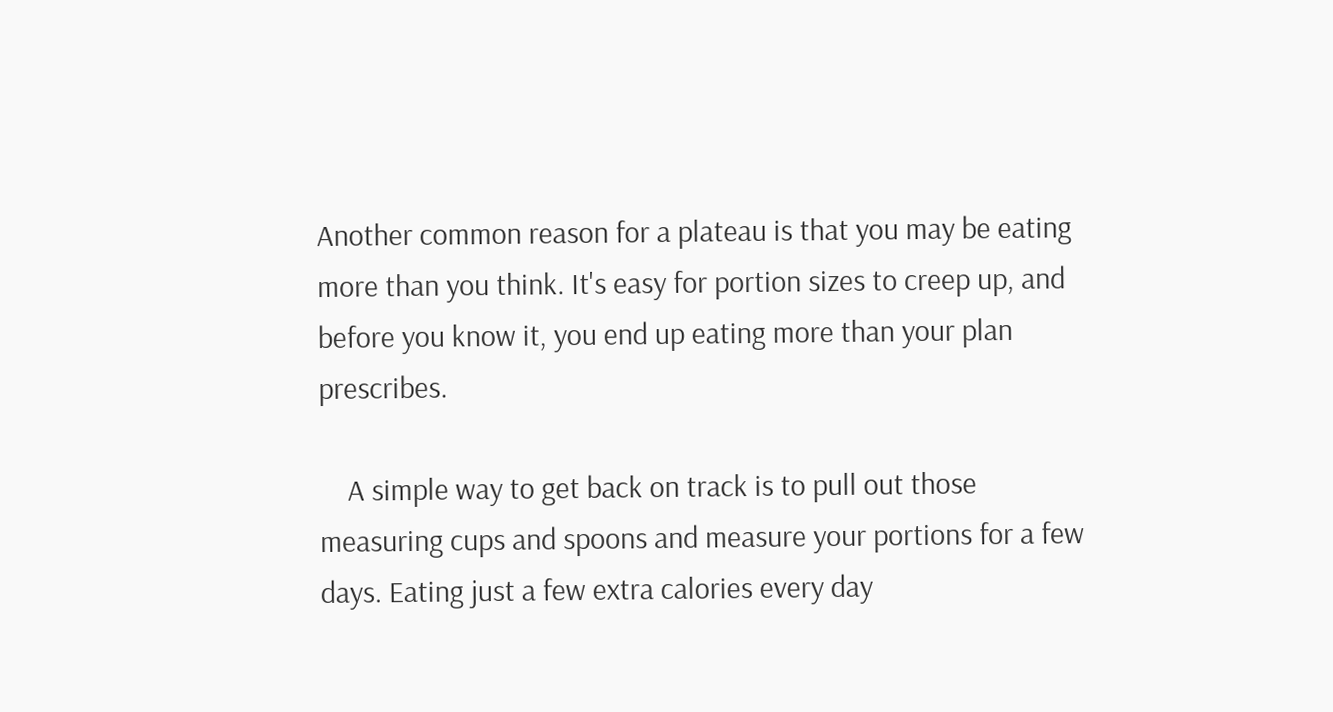Another common reason for a plateau is that you may be eating more than you think. It's easy for portion sizes to creep up, and before you know it, you end up eating more than your plan prescribes.

    A simple way to get back on track is to pull out those measuring cups and spoons and measure your portions for a few days. Eating just a few extra calories every day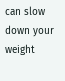can slow down your weight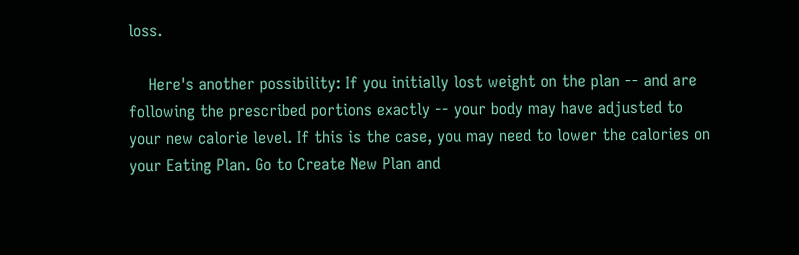loss.

    Here's another possibility: If you initially lost weight on the plan -- and are following the prescribed portions exactly -- your body may have adjusted to your new calorie level. If this is the case, you may need to lower the calories on your Eating Plan. Go to Create New Plan and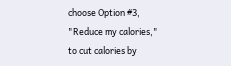choose Option #3, "Reduce my calories," to cut calories by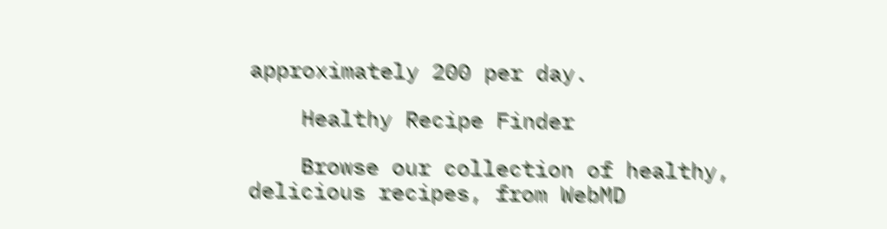approximately 200 per day.

    Healthy Recipe Finder

    Browse our collection of healthy, delicious recipes, from WebMD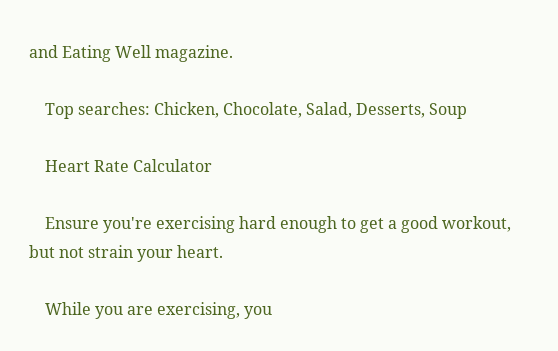and Eating Well magazine.

    Top searches: Chicken, Chocolate, Salad, Desserts, Soup

    Heart Rate Calculator

    Ensure you're exercising hard enough to get a good workout, but not strain your heart.

    While you are exercising, you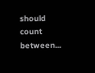should count between...